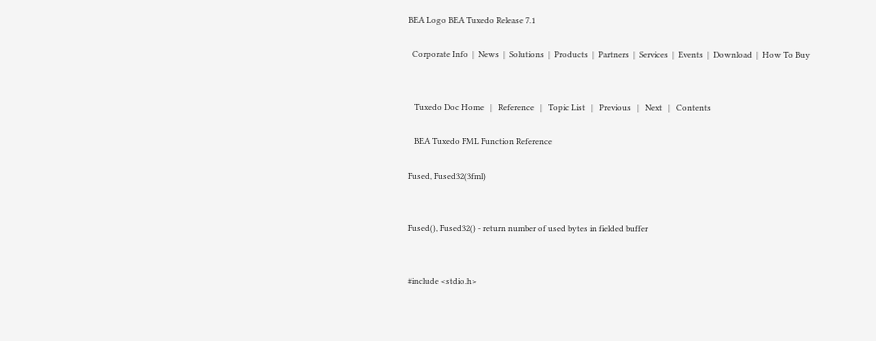BEA Logo BEA Tuxedo Release 7.1

  Corporate Info  |  News  |  Solutions  |  Products  |  Partners  |  Services  |  Events  |  Download  |  How To Buy


   Tuxedo Doc Home   |   Reference   |   Topic List   |   Previous   |   Next   |   Contents

   BEA Tuxedo FML Function Reference

Fused, Fused32(3fml)


Fused(), Fused32() - return number of used bytes in fielded buffer


#include <stdio.h>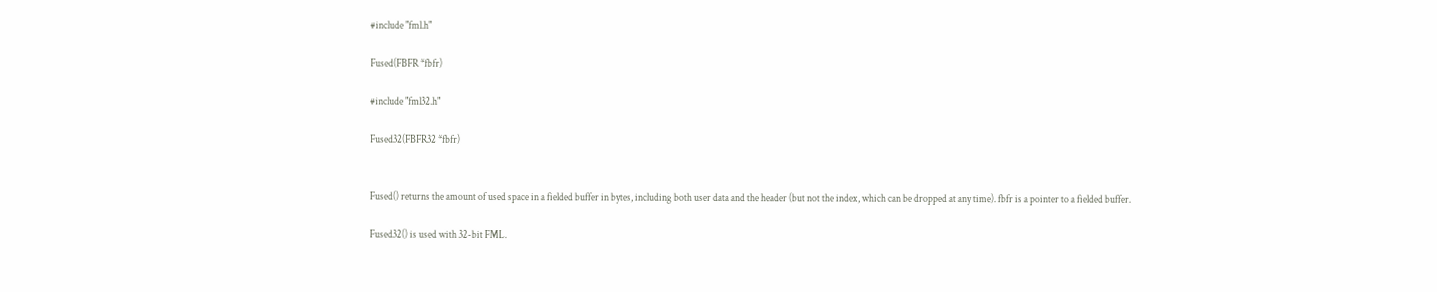#include "fml.h"

Fused(FBFR *fbfr)

#include "fml32.h"

Fused32(FBFR32 *fbfr)


Fused() returns the amount of used space in a fielded buffer in bytes, including both user data and the header (but not the index, which can be dropped at any time). fbfr is a pointer to a fielded buffer.

Fused32() is used with 32-bit FML.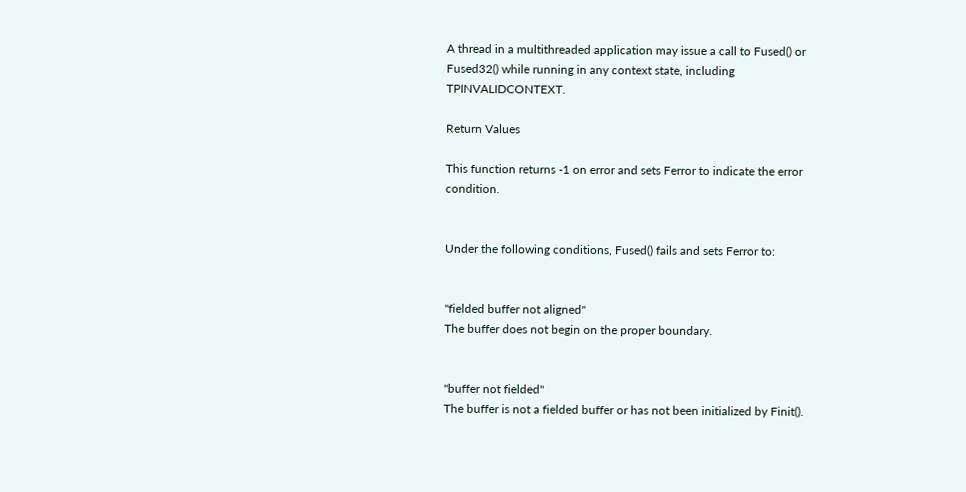A thread in a multithreaded application may issue a call to Fused() or Fused32() while running in any context state, including TPINVALIDCONTEXT.

Return Values

This function returns -1 on error and sets Ferror to indicate the error condition.


Under the following conditions, Fused() fails and sets Ferror to:


"fielded buffer not aligned"
The buffer does not begin on the proper boundary.


"buffer not fielded"
The buffer is not a fielded buffer or has not been initialized by Finit().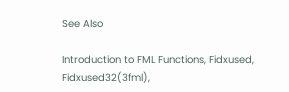See Also

Introduction to FML Functions, Fidxused, Fidxused32(3fml),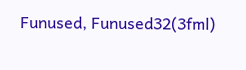Funused, Funused32(3fml)